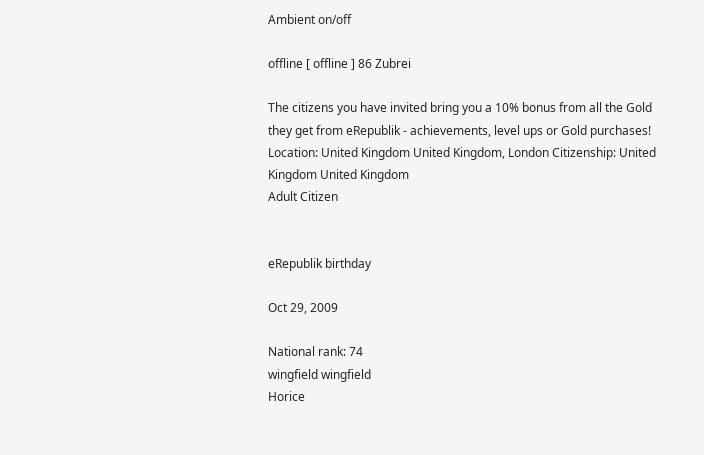Ambient on/off

offline [ offline ] 86 Zubrei

The citizens you have invited bring you a 10% bonus from all the Gold they get from eRepublik - achievements, level ups or Gold purchases!
Location: United Kingdom United Kingdom, London Citizenship: United Kingdom United Kingdom
Adult Citizen


eRepublik birthday

Oct 29, 2009

National rank: 74
wingfield wingfield
Horice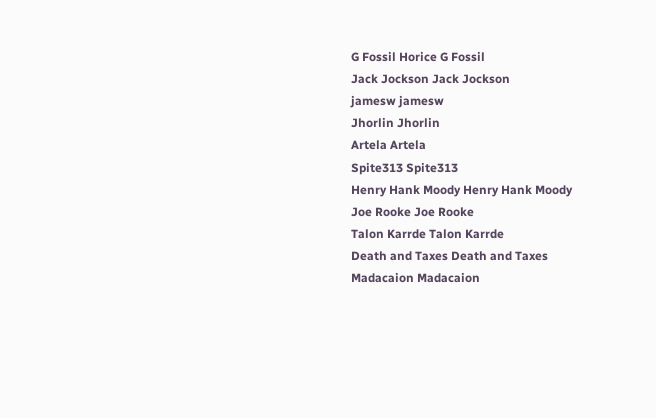G Fossil Horice G Fossil
Jack Jockson Jack Jockson
jamesw jamesw
Jhorlin Jhorlin
Artela Artela
Spite313 Spite313
Henry Hank Moody Henry Hank Moody
Joe Rooke Joe Rooke
Talon Karrde Talon Karrde
Death and Taxes Death and Taxes
Madacaion Madacaion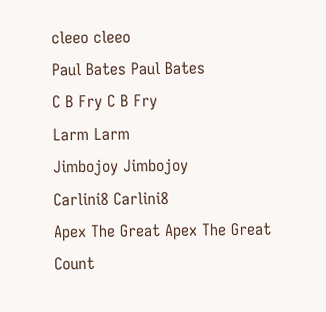cleeo cleeo
Paul Bates Paul Bates
C B Fry C B Fry
Larm Larm
Jimbojoy Jimbojoy
Carlini8 Carlini8
Apex The Great Apex The Great
Count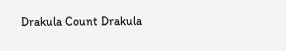Drakula Count Drakula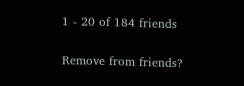1 - 20 of 184 friends


Remove from friends?